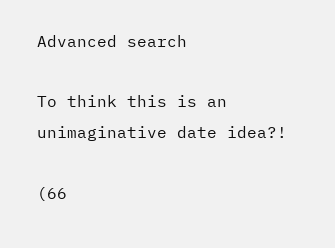Advanced search

To think this is an unimaginative date idea?!

(66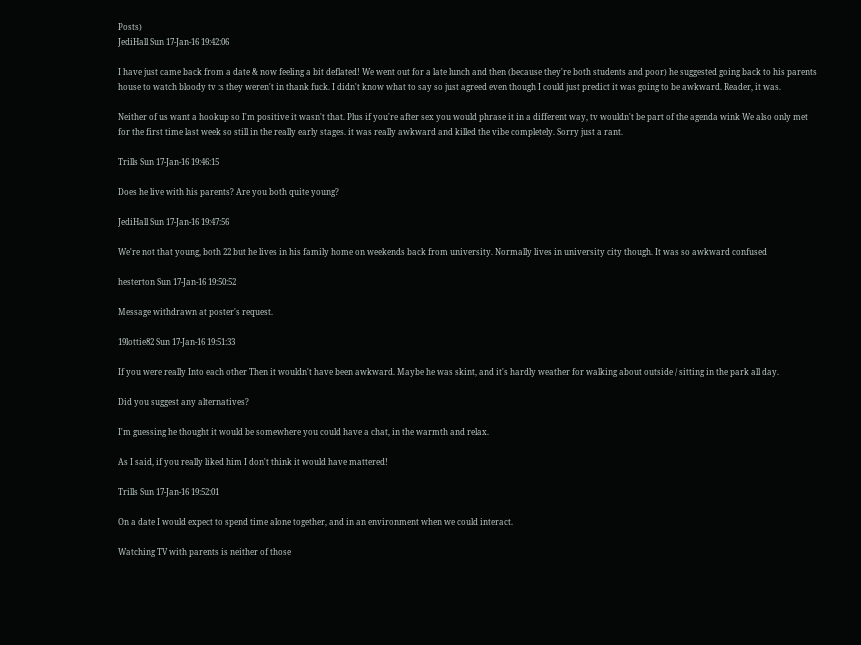Posts)
JediHall Sun 17-Jan-16 19:42:06

I have just came back from a date & now feeling a bit deflated! We went out for a late lunch and then (because they're both students and poor) he suggested going back to his parents house to watch bloody tv :s they weren't in thank fuck. I didn't know what to say so just agreed even though I could just predict it was going to be awkward. Reader, it was.

Neither of us want a hookup so I'm positive it wasn't that. Plus if you're after sex you would phrase it in a different way, tv wouldn't be part of the agenda wink We also only met for the first time last week so still in the really early stages. it was really awkward and killed the vibe completely. Sorry just a rant.

Trills Sun 17-Jan-16 19:46:15

Does he live with his parents? Are you both quite young?

JediHall Sun 17-Jan-16 19:47:56

We're not that young, both 22 but he lives in his family home on weekends back from university. Normally lives in university city though. It was so awkward confused

hesterton Sun 17-Jan-16 19:50:52

Message withdrawn at poster's request.

19lottie82 Sun 17-Jan-16 19:51:33

If you were really Into each other Then it wouldn't have been awkward. Maybe he was skint, and it's hardly weather for walking about outside / sitting in the park all day.

Did you suggest any alternatives?

I'm guessing he thought it would be somewhere you could have a chat, in the warmth and relax.

As I said, if you really liked him I don't think it would have mattered!

Trills Sun 17-Jan-16 19:52:01

On a date I would expect to spend time alone together, and in an environment when we could interact.

Watching TV with parents is neither of those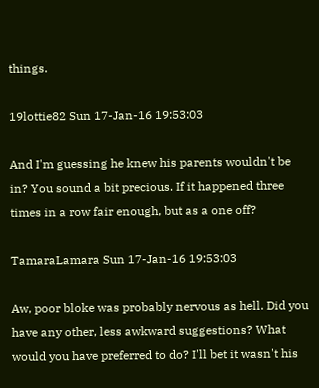things.

19lottie82 Sun 17-Jan-16 19:53:03

And I'm guessing he knew his parents wouldn't be in? You sound a bit precious. If it happened three times in a row fair enough, but as a one off?

TamaraLamara Sun 17-Jan-16 19:53:03

Aw, poor bloke was probably nervous as hell. Did you have any other, less awkward suggestions? What would you have preferred to do? I'll bet it wasn't his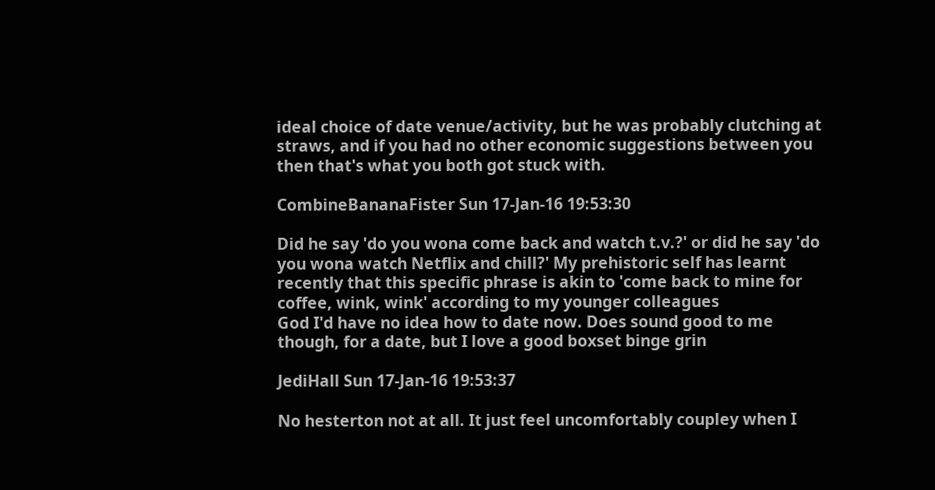ideal choice of date venue/activity, but he was probably clutching at straws, and if you had no other economic suggestions between you then that's what you both got stuck with.

CombineBananaFister Sun 17-Jan-16 19:53:30

Did he say 'do you wona come back and watch t.v.?' or did he say 'do you wona watch Netflix and chill?' My prehistoric self has learnt recently that this specific phrase is akin to 'come back to mine for coffee, wink, wink' according to my younger colleagues
God I'd have no idea how to date now. Does sound good to me though, for a date, but I love a good boxset binge grin

JediHall Sun 17-Jan-16 19:53:37

No hesterton not at all. It just feel uncomfortably coupley when I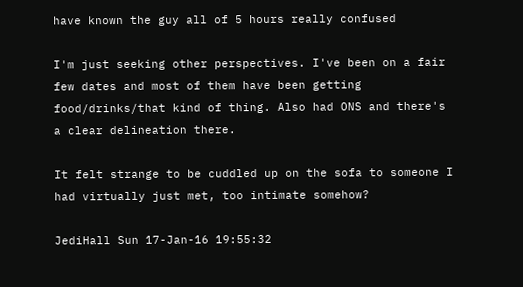have known the guy all of 5 hours really confused

I'm just seeking other perspectives. I've been on a fair few dates and most of them have been getting food/drinks/that kind of thing. Also had ONS and there's a clear delineation there.

It felt strange to be cuddled up on the sofa to someone I had virtually just met, too intimate somehow?

JediHall Sun 17-Jan-16 19:55:32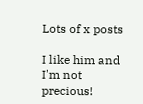Lots of x posts

I like him and I'm not precious!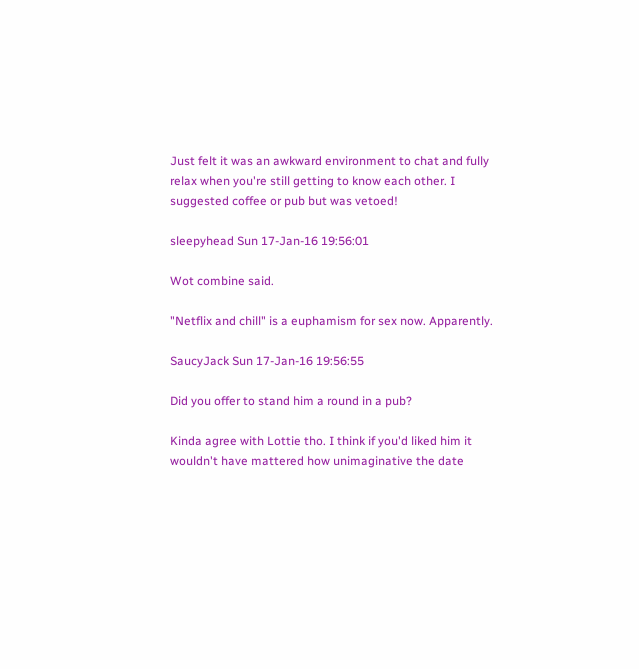Just felt it was an awkward environment to chat and fully relax when you're still getting to know each other. I suggested coffee or pub but was vetoed!

sleepyhead Sun 17-Jan-16 19:56:01

Wot combine said.

"Netflix and chill" is a euphamism for sex now. Apparently.

SaucyJack Sun 17-Jan-16 19:56:55

Did you offer to stand him a round in a pub?

Kinda agree with Lottie tho. I think if you'd liked him it wouldn't have mattered how unimaginative the date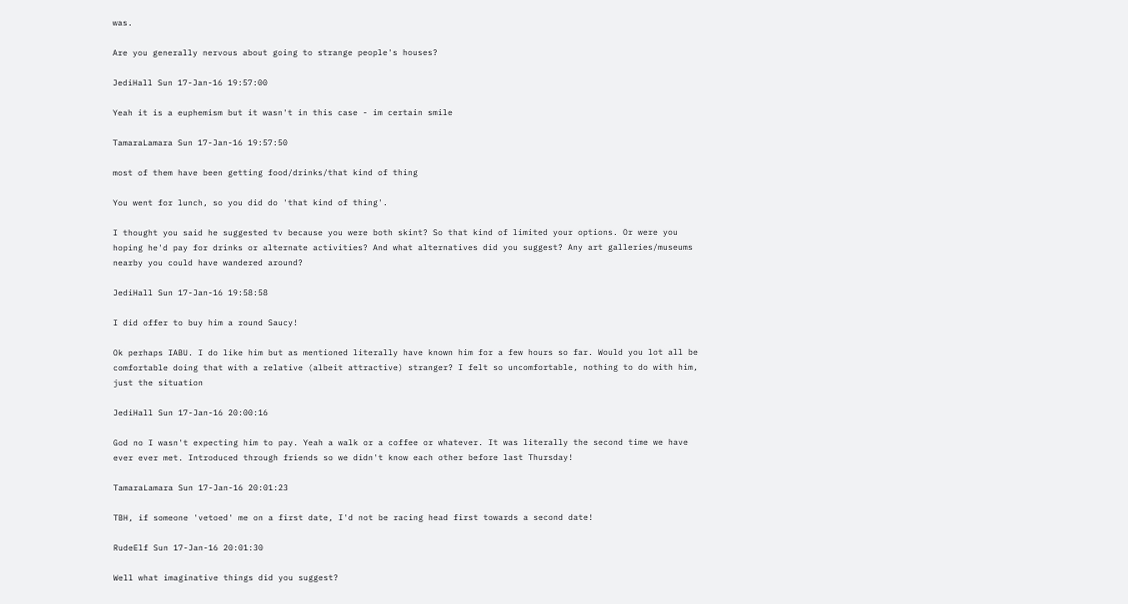was.

Are you generally nervous about going to strange people's houses?

JediHall Sun 17-Jan-16 19:57:00

Yeah it is a euphemism but it wasn't in this case - im certain smile

TamaraLamara Sun 17-Jan-16 19:57:50

most of them have been getting food/drinks/that kind of thing

You went for lunch, so you did do 'that kind of thing'.

I thought you said he suggested tv because you were both skint? So that kind of limited your options. Or were you hoping he'd pay for drinks or alternate activities? And what alternatives did you suggest? Any art galleries/museums nearby you could have wandered around?

JediHall Sun 17-Jan-16 19:58:58

I did offer to buy him a round Saucy!

Ok perhaps IABU. I do like him but as mentioned literally have known him for a few hours so far. Would you lot all be comfortable doing that with a relative (albeit attractive) stranger? I felt so uncomfortable, nothing to do with him, just the situation

JediHall Sun 17-Jan-16 20:00:16

God no I wasn't expecting him to pay. Yeah a walk or a coffee or whatever. It was literally the second time we have ever ever met. Introduced through friends so we didn't know each other before last Thursday!

TamaraLamara Sun 17-Jan-16 20:01:23

TBH, if someone 'vetoed' me on a first date, I'd not be racing head first towards a second date!

RudeElf Sun 17-Jan-16 20:01:30

Well what imaginative things did you suggest?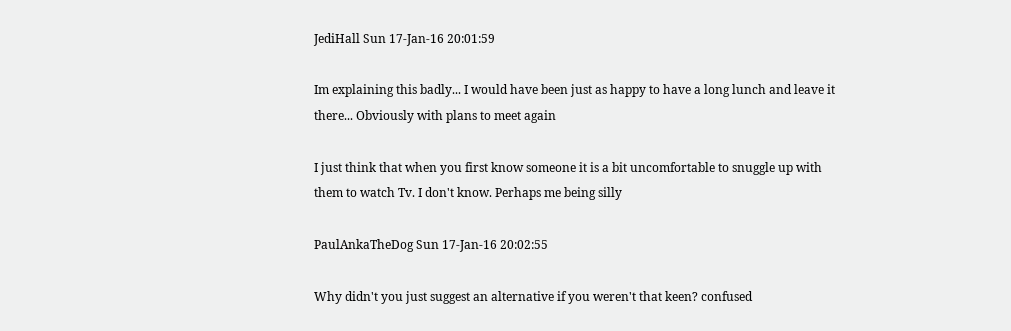JediHall Sun 17-Jan-16 20:01:59

Im explaining this badly... I would have been just as happy to have a long lunch and leave it there... Obviously with plans to meet again

I just think that when you first know someone it is a bit uncomfortable to snuggle up with them to watch Tv. I don't know. Perhaps me being silly

PaulAnkaTheDog Sun 17-Jan-16 20:02:55

Why didn't you just suggest an alternative if you weren't that keen? confused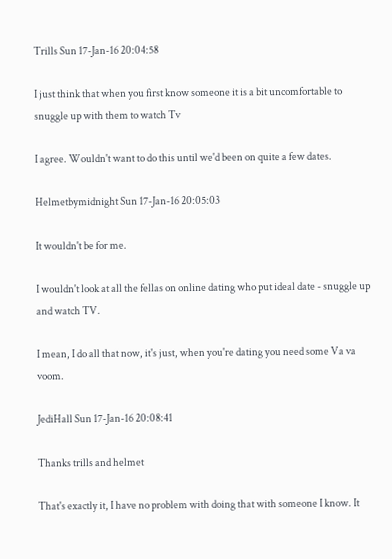Trills Sun 17-Jan-16 20:04:58

I just think that when you first know someone it is a bit uncomfortable to snuggle up with them to watch Tv

I agree. Wouldn't want to do this until we'd been on quite a few dates.

Helmetbymidnight Sun 17-Jan-16 20:05:03

It wouldn't be for me.

I wouldn't look at all the fellas on online dating who put ideal date - snuggle up and watch TV.

I mean, I do all that now, it's just, when you're dating you need some Va va voom.

JediHall Sun 17-Jan-16 20:08:41

Thanks trills and helmet

That's exactly it, I have no problem with doing that with someone I know. It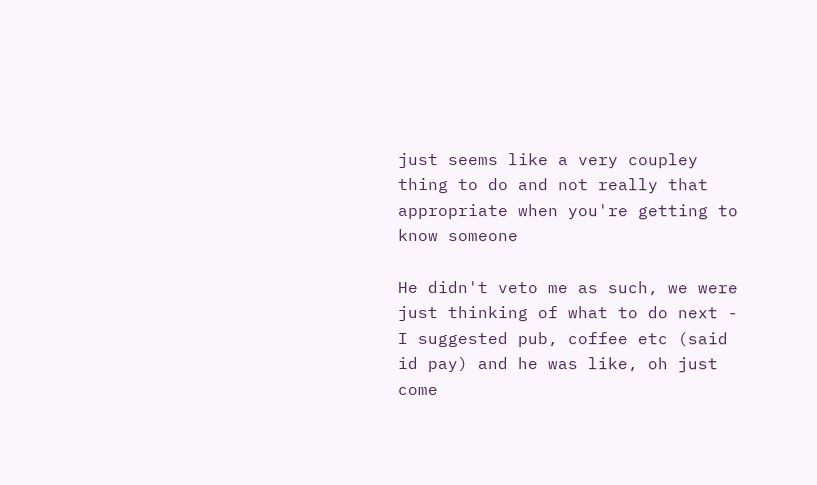just seems like a very coupley thing to do and not really that appropriate when you're getting to know someone

He didn't veto me as such, we were just thinking of what to do next - I suggested pub, coffee etc (said id pay) and he was like, oh just come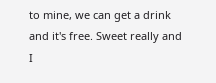to mine, we can get a drink and it's free. Sweet really and I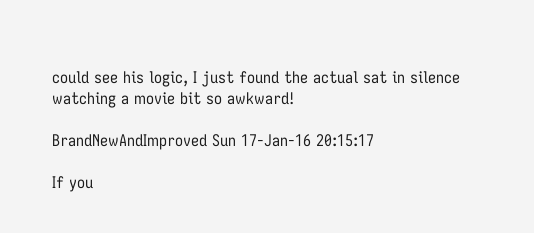could see his logic, I just found the actual sat in silence watching a movie bit so awkward!

BrandNewAndImproved Sun 17-Jan-16 20:15:17

If you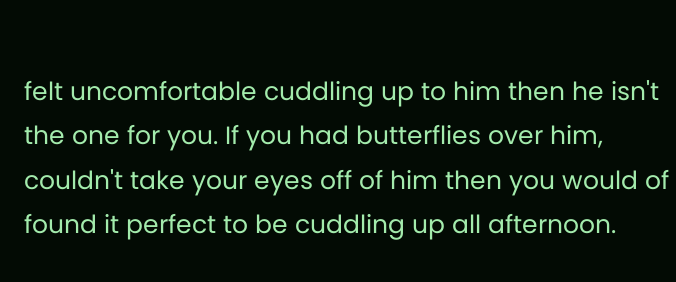felt uncomfortable cuddling up to him then he isn't the one for you. If you had butterflies over him, couldn't take your eyes off of him then you would of found it perfect to be cuddling up all afternoon.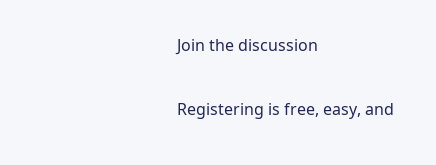Join the discussion

Registering is free, easy, and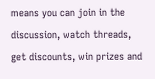means you can join in the discussion, watch threads, get discounts, win prizes and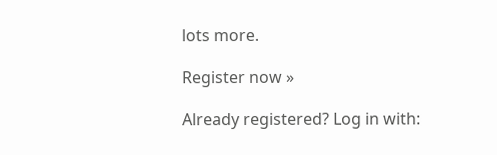lots more.

Register now »

Already registered? Log in with: